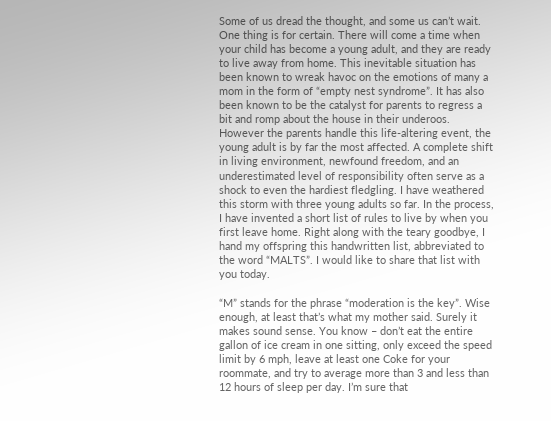Some of us dread the thought, and some us can’t wait. One thing is for certain. There will come a time when your child has become a young adult, and they are ready to live away from home. This inevitable situation has been known to wreak havoc on the emotions of many a mom in the form of “empty nest syndrome”. It has also been known to be the catalyst for parents to regress a bit and romp about the house in their underoos. However the parents handle this life-altering event, the young adult is by far the most affected. A complete shift in living environment, newfound freedom, and an underestimated level of responsibility often serve as a shock to even the hardiest fledgling. I have weathered this storm with three young adults so far. In the process, I have invented a short list of rules to live by when you first leave home. Right along with the teary goodbye, I hand my offspring this handwritten list, abbreviated to the word “MALTS”. I would like to share that list with you today.

“M” stands for the phrase “moderation is the key”. Wise enough, at least that’s what my mother said. Surely it makes sound sense. You know – don’t eat the entire gallon of ice cream in one sitting, only exceed the speed limit by 6 mph, leave at least one Coke for your roommate, and try to average more than 3 and less than 12 hours of sleep per day. I’m sure that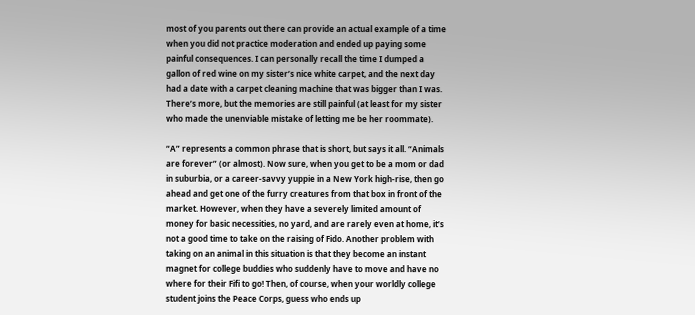most of you parents out there can provide an actual example of a time when you did not practice moderation and ended up paying some painful consequences. I can personally recall the time I dumped a gallon of red wine on my sister’s nice white carpet, and the next day had a date with a carpet cleaning machine that was bigger than I was. There’s more, but the memories are still painful (at least for my sister who made the unenviable mistake of letting me be her roommate).

“A” represents a common phrase that is short, but says it all. “Animals are forever” (or almost). Now sure, when you get to be a mom or dad in suburbia, or a career-savvy yuppie in a New York high-rise, then go ahead and get one of the furry creatures from that box in front of the market. However, when they have a severely limited amount of money for basic necessities, no yard, and are rarely even at home, it’s not a good time to take on the raising of Fido. Another problem with taking on an animal in this situation is that they become an instant magnet for college buddies who suddenly have to move and have no where for their Fifi to go! Then, of course, when your worldly college student joins the Peace Corps, guess who ends up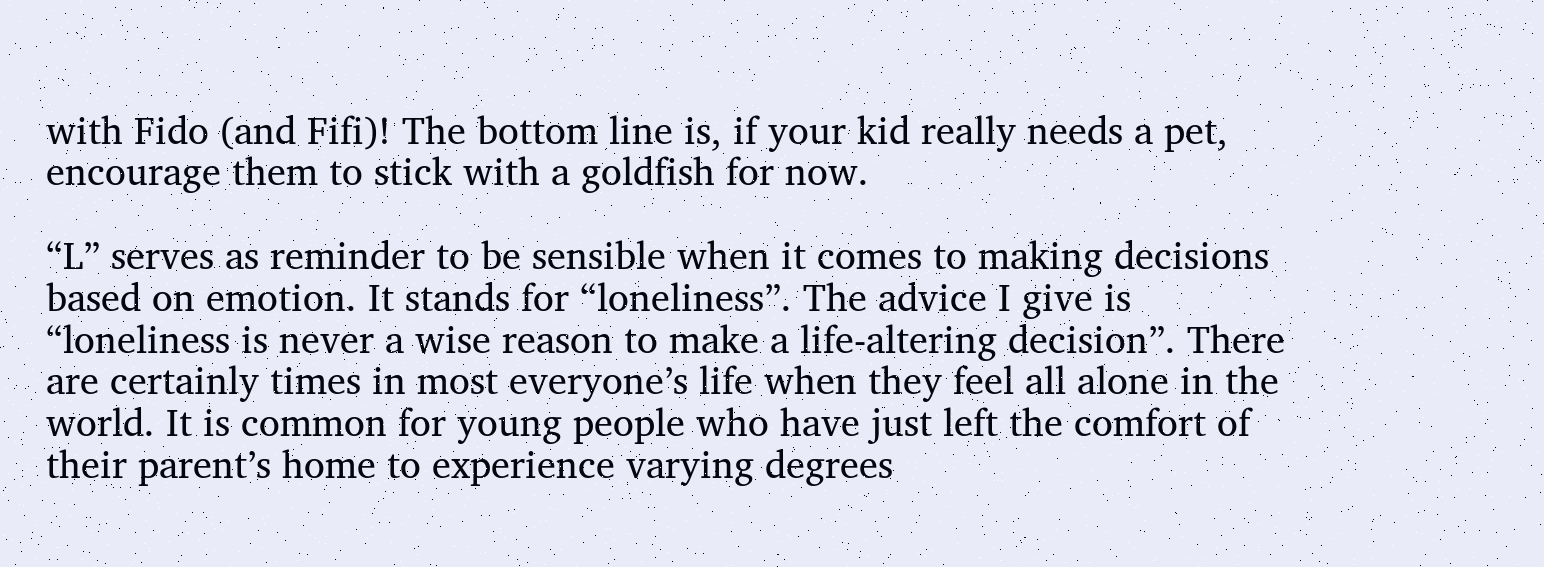with Fido (and Fifi)! The bottom line is, if your kid really needs a pet, encourage them to stick with a goldfish for now.

“L” serves as reminder to be sensible when it comes to making decisions based on emotion. It stands for “loneliness”. The advice I give is “loneliness is never a wise reason to make a life-altering decision”. There are certainly times in most everyone’s life when they feel all alone in the world. It is common for young people who have just left the comfort of their parent’s home to experience varying degrees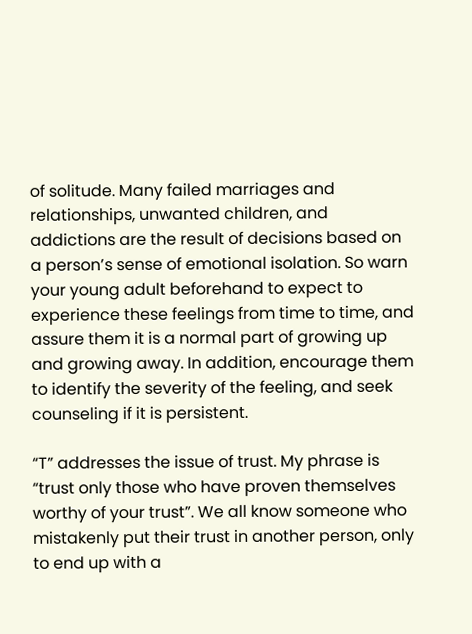of solitude. Many failed marriages and relationships, unwanted children, and addictions are the result of decisions based on a person’s sense of emotional isolation. So warn your young adult beforehand to expect to experience these feelings from time to time, and assure them it is a normal part of growing up and growing away. In addition, encourage them to identify the severity of the feeling, and seek counseling if it is persistent.

“T” addresses the issue of trust. My phrase is “trust only those who have proven themselves worthy of your trust”. We all know someone who mistakenly put their trust in another person, only to end up with a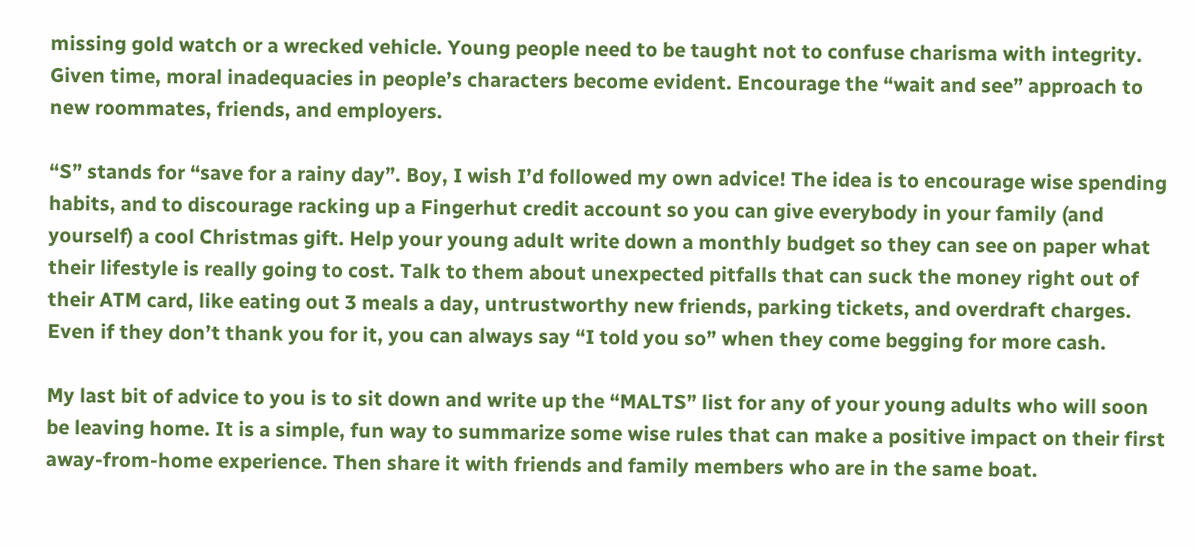missing gold watch or a wrecked vehicle. Young people need to be taught not to confuse charisma with integrity. Given time, moral inadequacies in people’s characters become evident. Encourage the “wait and see” approach to new roommates, friends, and employers.

“S” stands for “save for a rainy day”. Boy, I wish I’d followed my own advice! The idea is to encourage wise spending habits, and to discourage racking up a Fingerhut credit account so you can give everybody in your family (and yourself) a cool Christmas gift. Help your young adult write down a monthly budget so they can see on paper what their lifestyle is really going to cost. Talk to them about unexpected pitfalls that can suck the money right out of their ATM card, like eating out 3 meals a day, untrustworthy new friends, parking tickets, and overdraft charges. Even if they don’t thank you for it, you can always say “I told you so” when they come begging for more cash.

My last bit of advice to you is to sit down and write up the “MALTS” list for any of your young adults who will soon be leaving home. It is a simple, fun way to summarize some wise rules that can make a positive impact on their first away-from-home experience. Then share it with friends and family members who are in the same boat.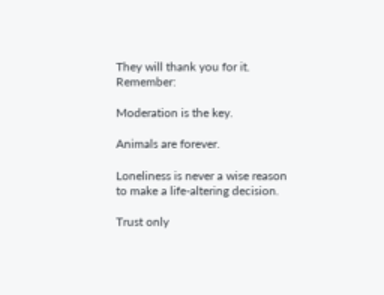They will thank you for it. Remember:

Moderation is the key.

Animals are forever.

Loneliness is never a wise reason to make a life-altering decision.

Trust only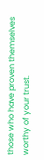those who have proven themselves worthy of your trust.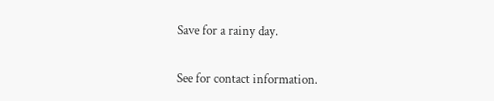Save for a rainy day.

See for contact information.